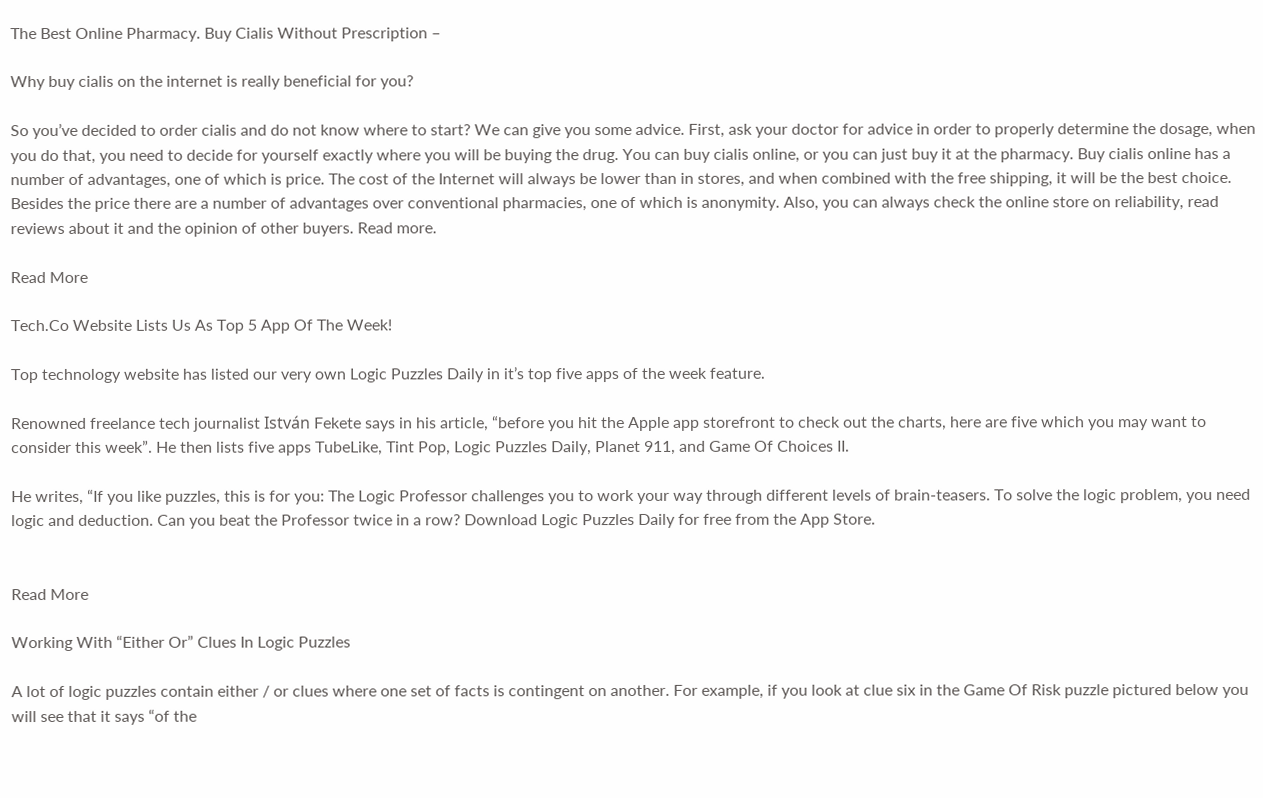The Best Online Pharmacy. Buy Cialis Without Prescription –

Why buy cialis on the internet is really beneficial for you?

So you’ve decided to order cialis and do not know where to start? We can give you some advice. First, ask your doctor for advice in order to properly determine the dosage, when you do that, you need to decide for yourself exactly where you will be buying the drug. You can buy cialis online, or you can just buy it at the pharmacy. Buy cialis online has a number of advantages, one of which is price. The cost of the Internet will always be lower than in stores, and when combined with the free shipping, it will be the best choice. Besides the price there are a number of advantages over conventional pharmacies, one of which is anonymity. Also, you can always check the online store on reliability, read reviews about it and the opinion of other buyers. Read more.

Read More

Tech.Co Website Lists Us As Top 5 App Of The Week!

Top technology website has listed our very own Logic Puzzles Daily in it’s top five apps of the week feature.

Renowned freelance tech journalist István Fekete says in his article, “before you hit the Apple app storefront to check out the charts, here are five which you may want to consider this week”. He then lists five apps TubeLike, Tint Pop, Logic Puzzles Daily, Planet 911, and Game Of Choices II.

He writes, “If you like puzzles, this is for you: The Logic Professor challenges you to work your way through different levels of brain-teasers. To solve the logic problem, you need logic and deduction. Can you beat the Professor twice in a row? Download Logic Puzzles Daily for free from the App Store.


Read More

Working With “Either Or” Clues In Logic Puzzles

A lot of logic puzzles contain either / or clues where one set of facts is contingent on another. For example, if you look at clue six in the Game Of Risk puzzle pictured below you will see that it says “of the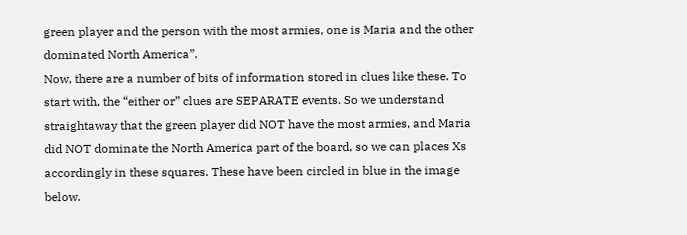green player and the person with the most armies, one is Maria and the other dominated North America”.
Now, there are a number of bits of information stored in clues like these. To start with, the “either or” clues are SEPARATE events. So we understand straightaway that the green player did NOT have the most armies, and Maria did NOT dominate the North America part of the board, so we can places Xs accordingly in these squares. These have been circled in blue in the image below.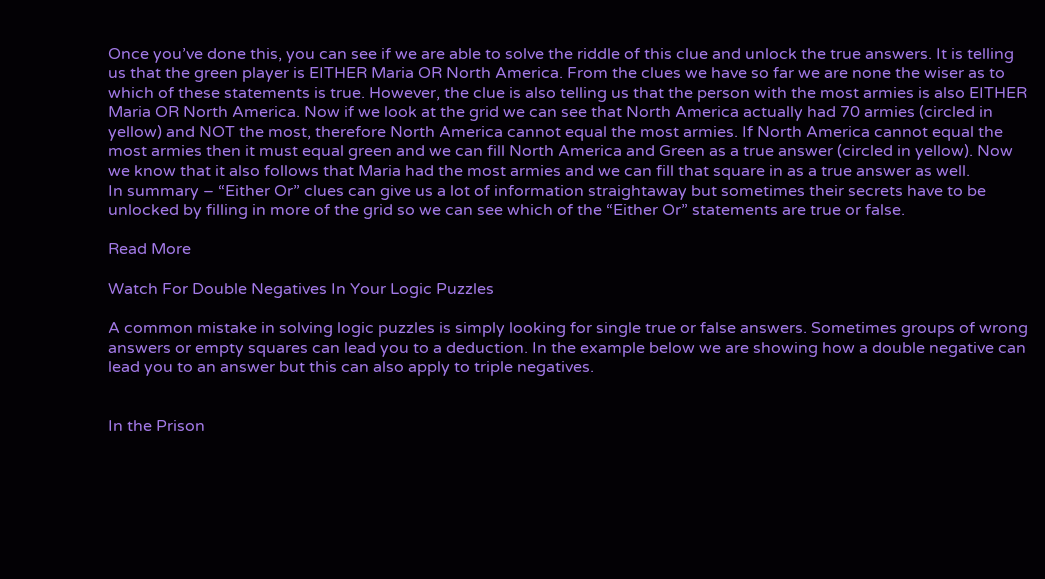Once you’ve done this, you can see if we are able to solve the riddle of this clue and unlock the true answers. It is telling us that the green player is EITHER Maria OR North America. From the clues we have so far we are none the wiser as to which of these statements is true. However, the clue is also telling us that the person with the most armies is also EITHER Maria OR North America. Now if we look at the grid we can see that North America actually had 70 armies (circled in yellow) and NOT the most, therefore North America cannot equal the most armies. If North America cannot equal the most armies then it must equal green and we can fill North America and Green as a true answer (circled in yellow). Now we know that it also follows that Maria had the most armies and we can fill that square in as a true answer as well.
In summary – “Either Or” clues can give us a lot of information straightaway but sometimes their secrets have to be unlocked by filling in more of the grid so we can see which of the “Either Or” statements are true or false.

Read More

Watch For Double Negatives In Your Logic Puzzles

A common mistake in solving logic puzzles is simply looking for single true or false answers. Sometimes groups of wrong answers or empty squares can lead you to a deduction. In the example below we are showing how a double negative can lead you to an answer but this can also apply to triple negatives.


In the Prison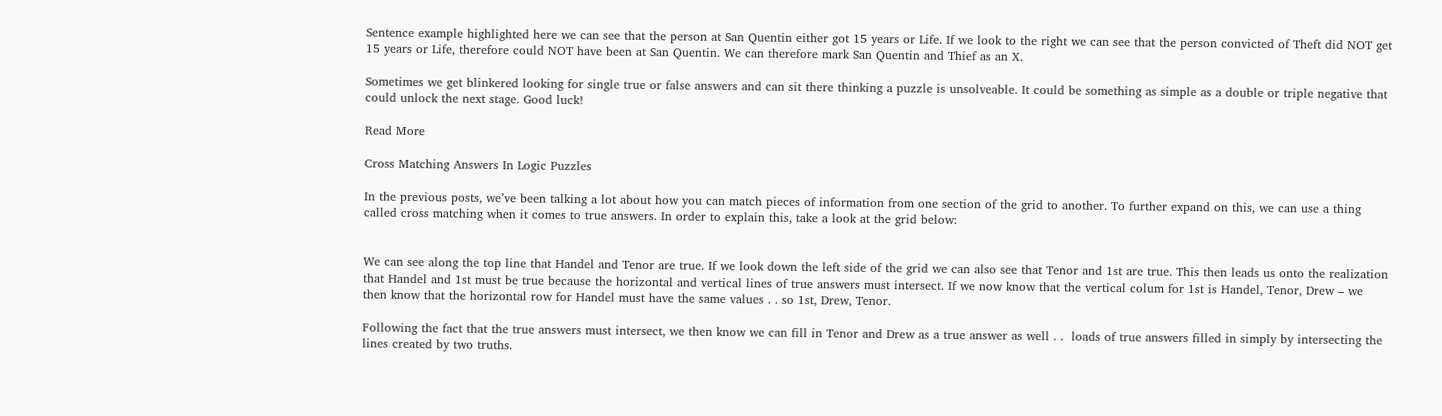Sentence example highlighted here we can see that the person at San Quentin either got 15 years or Life. If we look to the right we can see that the person convicted of Theft did NOT get 15 years or Life, therefore could NOT have been at San Quentin. We can therefore mark San Quentin and Thief as an X.

Sometimes we get blinkered looking for single true or false answers and can sit there thinking a puzzle is unsolveable. It could be something as simple as a double or triple negative that could unlock the next stage. Good luck!

Read More

Cross Matching Answers In Logic Puzzles

In the previous posts, we’ve been talking a lot about how you can match pieces of information from one section of the grid to another. To further expand on this, we can use a thing called cross matching when it comes to true answers. In order to explain this, take a look at the grid below:


We can see along the top line that Handel and Tenor are true. If we look down the left side of the grid we can also see that Tenor and 1st are true. This then leads us onto the realization that Handel and 1st must be true because the horizontal and vertical lines of true answers must intersect. If we now know that the vertical colum for 1st is Handel, Tenor, Drew – we then know that the horizontal row for Handel must have the same values . . so 1st, Drew, Tenor.

Following the fact that the true answers must intersect, we then know we can fill in Tenor and Drew as a true answer as well . .  loads of true answers filled in simply by intersecting the lines created by two truths.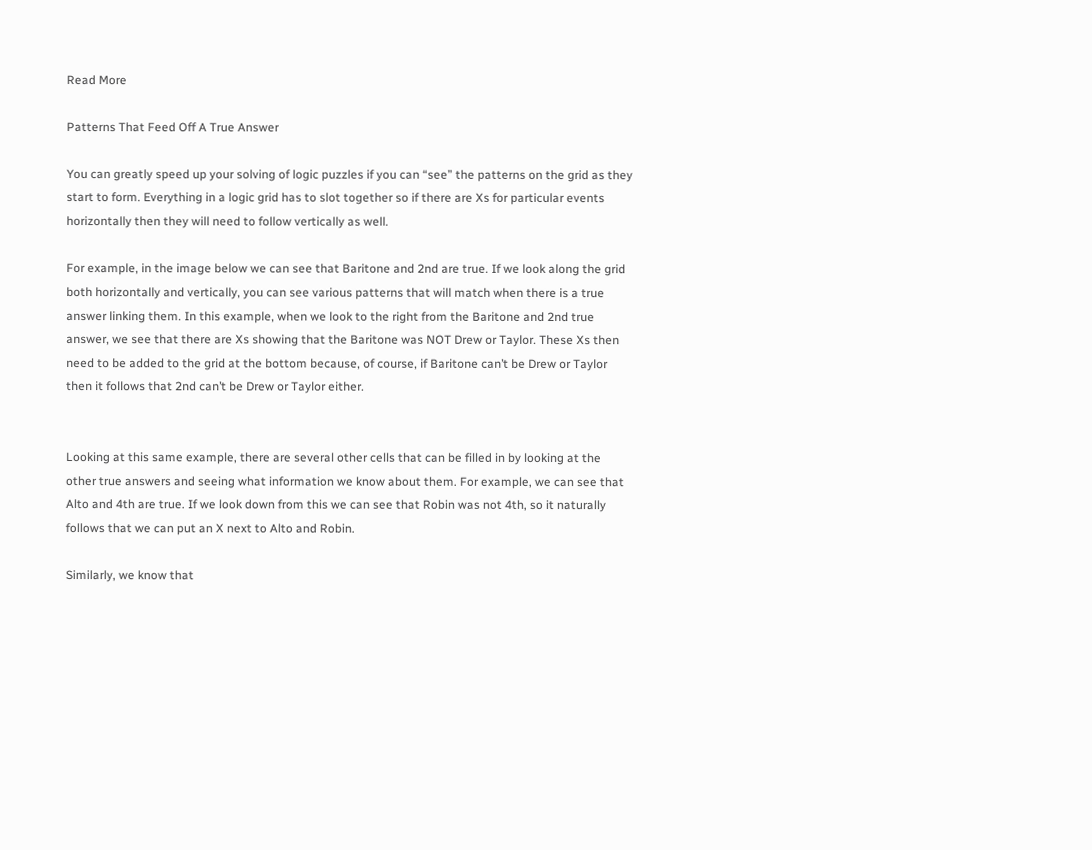Read More

Patterns That Feed Off A True Answer

You can greatly speed up your solving of logic puzzles if you can “see” the patterns on the grid as they start to form. Everything in a logic grid has to slot together so if there are Xs for particular events horizontally then they will need to follow vertically as well.

For example, in the image below we can see that Baritone and 2nd are true. If we look along the grid both horizontally and vertically, you can see various patterns that will match when there is a true answer linking them. In this example, when we look to the right from the Baritone and 2nd true answer, we see that there are Xs showing that the Baritone was NOT Drew or Taylor. These Xs then need to be added to the grid at the bottom because, of course, if Baritone can’t be Drew or Taylor then it follows that 2nd can’t be Drew or Taylor either.


Looking at this same example, there are several other cells that can be filled in by looking at the other true answers and seeing what information we know about them. For example, we can see that Alto and 4th are true. If we look down from this we can see that Robin was not 4th, so it naturally follows that we can put an X next to Alto and Robin.

Similarly, we know that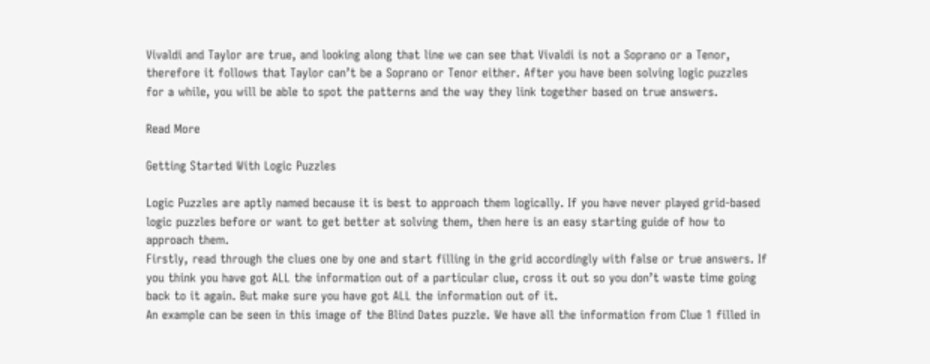Vivaldi and Taylor are true, and looking along that line we can see that Vivaldi is not a Soprano or a Tenor, therefore it follows that Taylor can’t be a Soprano or Tenor either. After you have been solving logic puzzles for a while, you will be able to spot the patterns and the way they link together based on true answers.

Read More

Getting Started With Logic Puzzles

Logic Puzzles are aptly named because it is best to approach them logically. If you have never played grid-based logic puzzles before or want to get better at solving them, then here is an easy starting guide of how to approach them.
Firstly, read through the clues one by one and start filling in the grid accordingly with false or true answers. If you think you have got ALL the information out of a particular clue, cross it out so you don’t waste time going back to it again. But make sure you have got ALL the information out of it.
An example can be seen in this image of the Blind Dates puzzle. We have all the information from Clue 1 filled in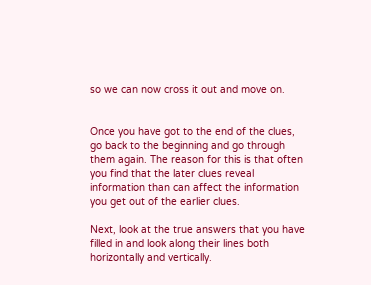so we can now cross it out and move on.


Once you have got to the end of the clues, go back to the beginning and go through them again. The reason for this is that often you find that the later clues reveal information than can affect the information you get out of the earlier clues.

Next, look at the true answers that you have filled in and look along their lines both horizontally and vertically.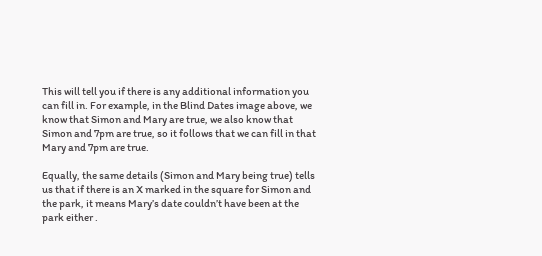This will tell you if there is any additional information you can fill in. For example, in the Blind Dates image above, we know that Simon and Mary are true, we also know that Simon and 7pm are true, so it follows that we can fill in that Mary and 7pm are true.

Equally, the same details (Simon and Mary being true) tells us that if there is an X marked in the square for Simon and the park, it means Mary’s date couldn’t have been at the park either .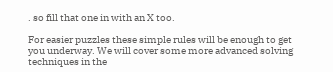. so fill that one in with an X too.

For easier puzzles these simple rules will be enough to get you underway. We will cover some more advanced solving techniques in the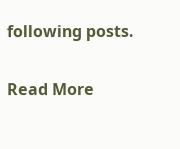following posts.

Read More